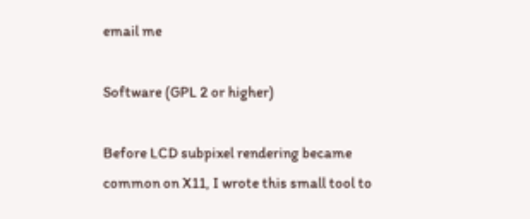email me

Software (GPL 2 or higher)

Before LCD subpixel rendering became common on X11, I wrote this small tool to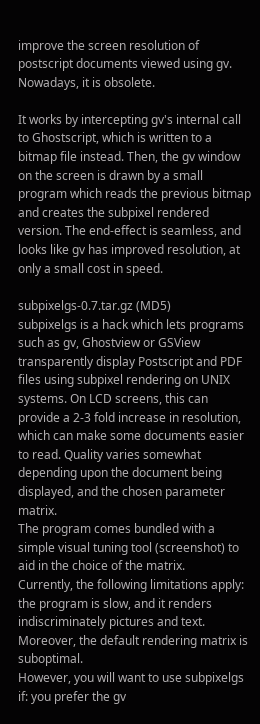improve the screen resolution of postscript documents viewed using gv. Nowadays, it is obsolete.

It works by intercepting gv's internal call to Ghostscript, which is written to a bitmap file instead. Then, the gv window on the screen is drawn by a small program which reads the previous bitmap and creates the subpixel rendered version. The end-effect is seamless, and looks like gv has improved resolution, at only a small cost in speed.

subpixelgs-0.7.tar.gz (MD5)
subpixelgs is a hack which lets programs such as gv, Ghostview or GSView transparently display Postscript and PDF files using subpixel rendering on UNIX systems. On LCD screens, this can provide a 2-3 fold increase in resolution, which can make some documents easier to read. Quality varies somewhat depending upon the document being displayed, and the chosen parameter matrix.
The program comes bundled with a simple visual tuning tool (screenshot) to aid in the choice of the matrix.
Currently, the following limitations apply: the program is slow, and it renders indiscriminately pictures and text. Moreover, the default rendering matrix is suboptimal.
However, you will want to use subpixelgs if: you prefer the gv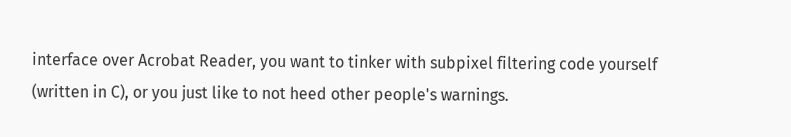interface over Acrobat Reader, you want to tinker with subpixel filtering code yourself (written in C), or you just like to not heed other people's warnings.